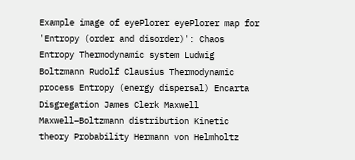Example image of eyePlorer eyePlorer map for 'Entropy (order and disorder)': Chaos Entropy Thermodynamic system Ludwig Boltzmann Rudolf Clausius Thermodynamic process Entropy (energy dispersal) Encarta Disgregation James Clerk Maxwell Maxwell–Boltzmann distribution Kinetic theory Probability Hermann von Helmholtz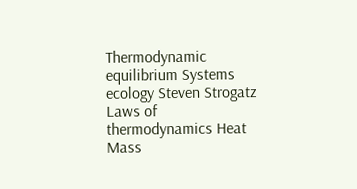Thermodynamic equilibrium Systems ecology Steven Strogatz Laws of thermodynamics Heat Mass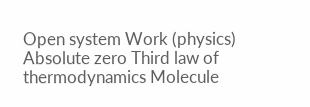Open system Work (physics) Absolute zero Third law of thermodynamics Molecule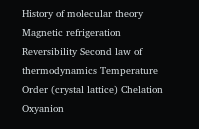History of molecular theory Magnetic refrigeration Reversibility Second law of thermodynamics Temperature Order (crystal lattice) Chelation Oxyanion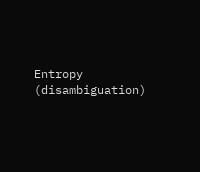Entropy (disambiguation)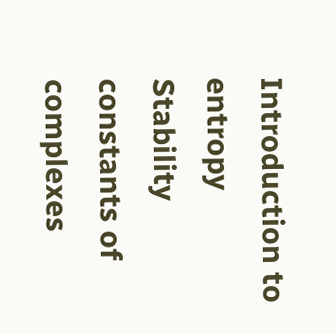Introduction to entropy Stability constants of complexes